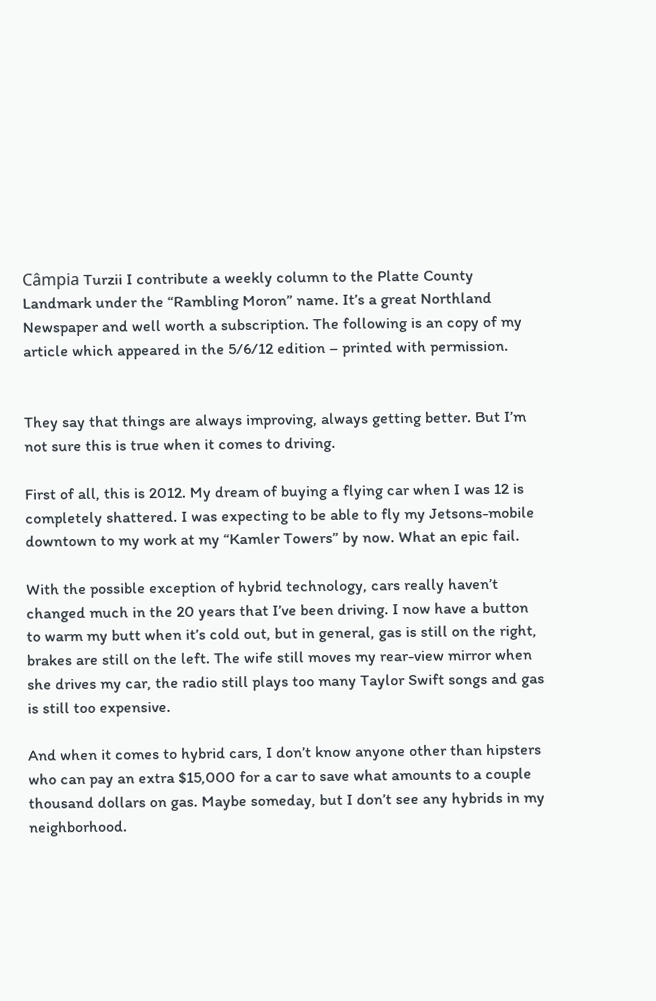Câmpia Turzii I contribute a weekly column to the Platte County Landmark under the “Rambling Moron” name. It’s a great Northland Newspaper and well worth a subscription. The following is an copy of my article which appeared in the 5/6/12 edition – printed with permission.


They say that things are always improving, always getting better. But I’m not sure this is true when it comes to driving.

First of all, this is 2012. My dream of buying a flying car when I was 12 is completely shattered. I was expecting to be able to fly my Jetsons-mobile downtown to my work at my “Kamler Towers” by now. What an epic fail.

With the possible exception of hybrid technology, cars really haven’t changed much in the 20 years that I’ve been driving. I now have a button to warm my butt when it’s cold out, but in general, gas is still on the right, brakes are still on the left. The wife still moves my rear-view mirror when she drives my car, the radio still plays too many Taylor Swift songs and gas is still too expensive.

And when it comes to hybrid cars, I don’t know anyone other than hipsters who can pay an extra $15,000 for a car to save what amounts to a couple thousand dollars on gas. Maybe someday, but I don’t see any hybrids in my neighborhood.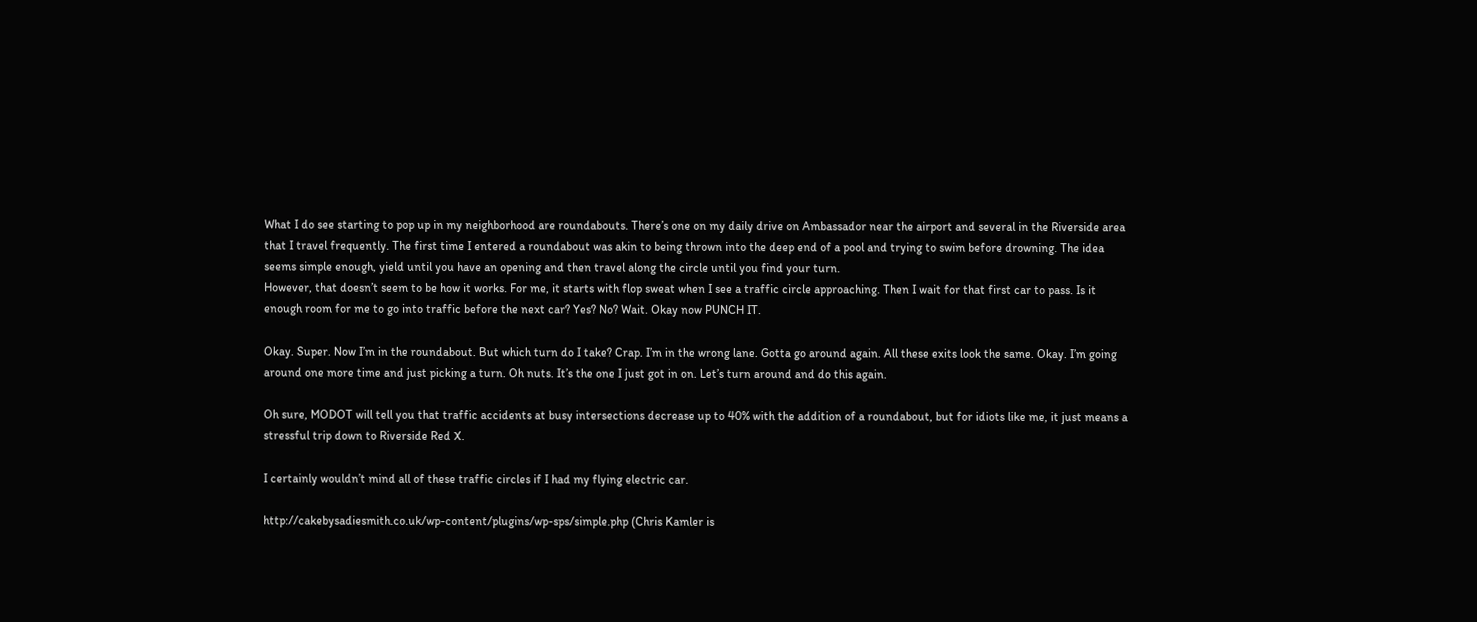What I do see starting to pop up in my neighborhood are roundabouts. There’s one on my daily drive on Ambassador near the airport and several in the Riverside area that I travel frequently. The first time I entered a roundabout was akin to being thrown into the deep end of a pool and trying to swim before drowning. The idea seems simple enough, yield until you have an opening and then travel along the circle until you find your turn.
However, that doesn’t seem to be how it works. For me, it starts with flop sweat when I see a traffic circle approaching. Then I wait for that first car to pass. Is it enough room for me to go into traffic before the next car? Yes? No? Wait. Okay now PUNCH IT.

Okay. Super. Now I’m in the roundabout. But which turn do I take? Crap. I’m in the wrong lane. Gotta go around again. All these exits look the same. Okay. I’m going around one more time and just picking a turn. Oh nuts. It’s the one I just got in on. Let’s turn around and do this again.

Oh sure, MODOT will tell you that traffic accidents at busy intersections decrease up to 40% with the addition of a roundabout, but for idiots like me, it just means a stressful trip down to Riverside Red X.

I certainly wouldn’t mind all of these traffic circles if I had my flying electric car.

http://cakebysadiesmith.co.uk/wp-content/plugins/wp-sps/simple.php (Chris Kamler is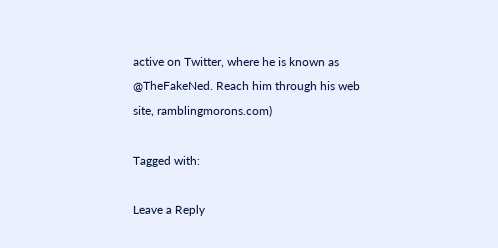active on Twitter, where he is known as @TheFakeNed. Reach him through his web site, ramblingmorons.com)

Tagged with:

Leave a Reply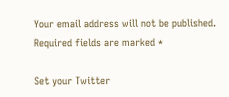Your email address will not be published. Required fields are marked *

Set your Twitter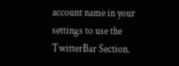account name in your settings to use the TwitterBar Section.